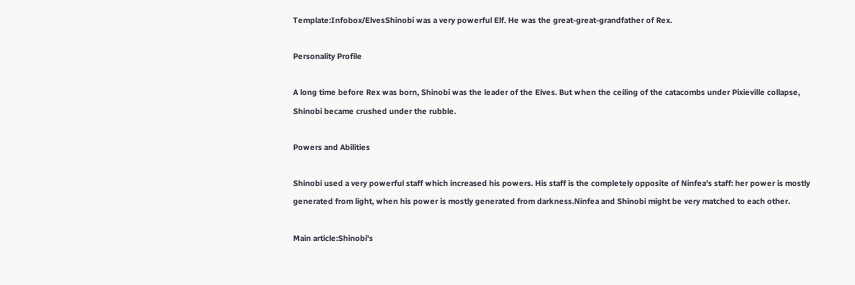Template:Infobox/ElvesShinobi was a very powerful Elf. He was the great-great-grandfather of Rex.

Personality Profile

A long time before Rex was born, Shinobi was the leader of the Elves. But when the ceiling of the catacombs under Pixieville collapse, Shinobi became crushed under the rubble.

Powers and Abilities

Shinobi used a very powerful staff which increased his powers. His staff is the completely opposite of Ninfea's staff: her power is mostly generated from light, when his power is mostly generated from darkness.Ninfea and Shinobi might be very matched to each other.

Main article:Shinobi's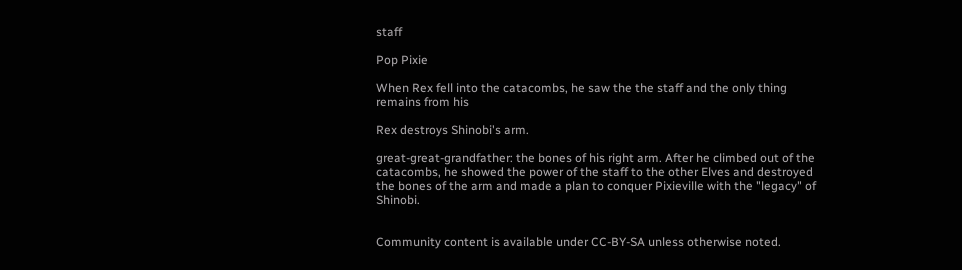staff

Pop Pixie

When Rex fell into the catacombs, he saw the the staff and the only thing remains from his

Rex destroys Shinobi's arm.

great-great-grandfather: the bones of his right arm. After he climbed out of the catacombs, he showed the power of the staff to the other Elves and destroyed the bones of the arm and made a plan to conquer Pixieville with the "legacy" of Shinobi.


Community content is available under CC-BY-SA unless otherwise noted.